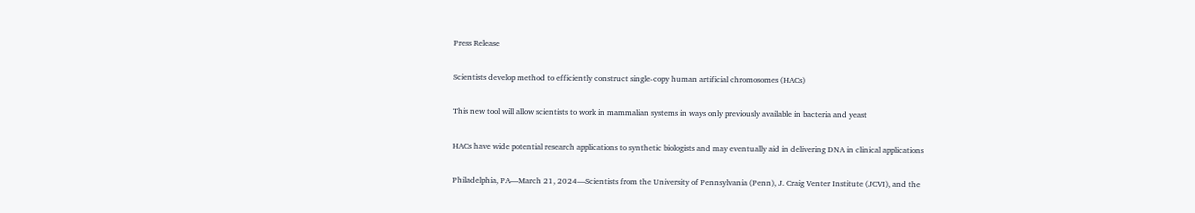Press Release

Scientists develop method to efficiently construct single-copy human artificial chromosomes (HACs)

This new tool will allow scientists to work in mammalian systems in ways only previously available in bacteria and yeast

HACs have wide potential research applications to synthetic biologists and may eventually aid in delivering DNA in clinical applications

Philadelphia, PA—March 21, 2024—Scientists from the University of Pennsylvania (Penn), J. Craig Venter Institute (JCVI), and the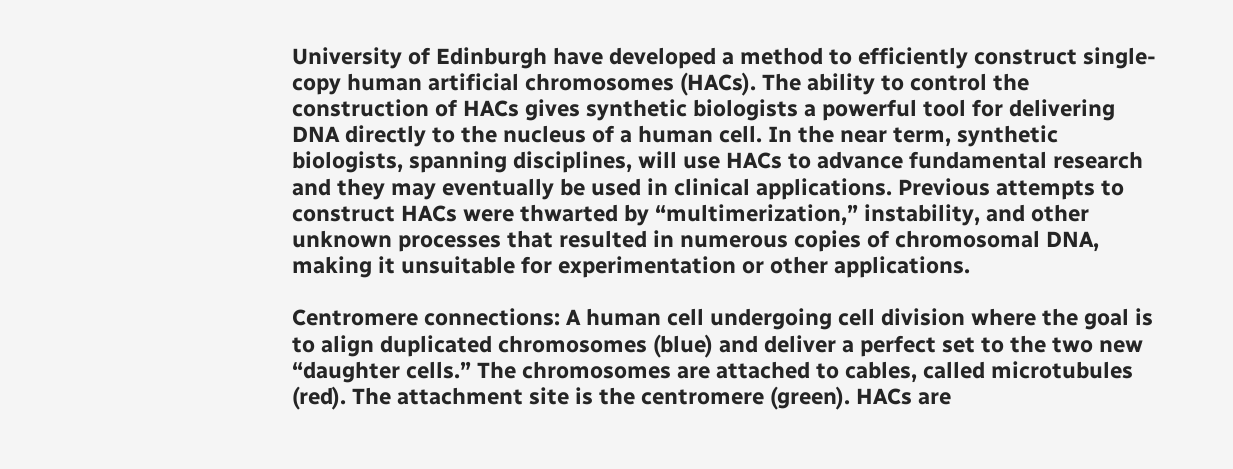University of Edinburgh have developed a method to efficiently construct single-copy human artificial chromosomes (HACs). The ability to control the construction of HACs gives synthetic biologists a powerful tool for delivering DNA directly to the nucleus of a human cell. In the near term, synthetic biologists, spanning disciplines, will use HACs to advance fundamental research and they may eventually be used in clinical applications. Previous attempts to construct HACs were thwarted by “multimerization,” instability, and other unknown processes that resulted in numerous copies of chromosomal DNA, making it unsuitable for experimentation or other applications.

Centromere connections: A human cell undergoing cell division where the goal is to align duplicated chromosomes (blue) and deliver a perfect set to the two new “daughter cells.” The chromosomes are attached to cables, called microtubules (red). The attachment site is the centromere (green). HACs are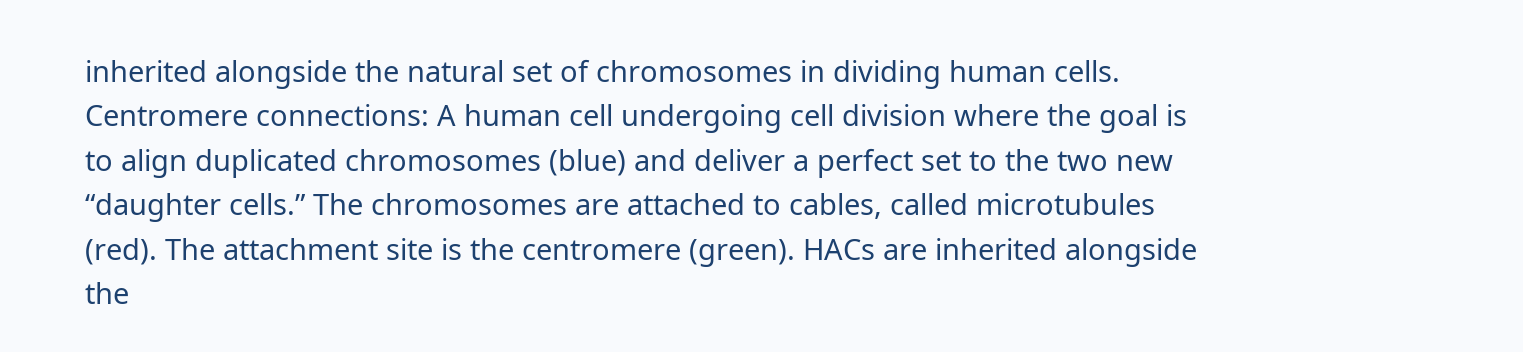inherited alongside the natural set of chromosomes in dividing human cells.
Centromere connections: A human cell undergoing cell division where the goal is to align duplicated chromosomes (blue) and deliver a perfect set to the two new “daughter cells.” The chromosomes are attached to cables, called microtubules (red). The attachment site is the centromere (green). HACs are inherited alongside the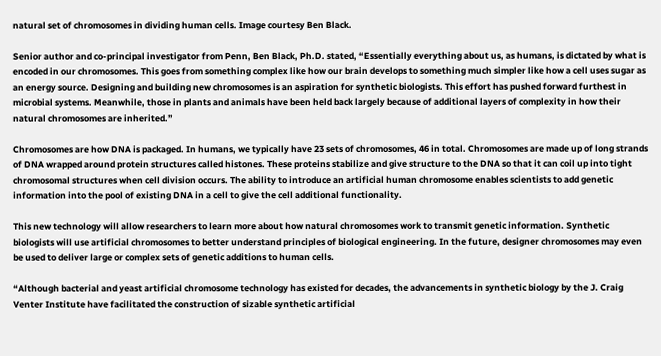natural set of chromosomes in dividing human cells. Image courtesy Ben Black.

Senior author and co-principal investigator from Penn, Ben Black, Ph.D. stated, “Essentially everything about us, as humans, is dictated by what is encoded in our chromosomes. This goes from something complex like how our brain develops to something much simpler like how a cell uses sugar as an energy source. Designing and building new chromosomes is an aspiration for synthetic biologists. This effort has pushed forward furthest in microbial systems. Meanwhile, those in plants and animals have been held back largely because of additional layers of complexity in how their natural chromosomes are inherited.”

Chromosomes are how DNA is packaged. In humans, we typically have 23 sets of chromosomes, 46 in total. Chromosomes are made up of long strands of DNA wrapped around protein structures called histones. These proteins stabilize and give structure to the DNA so that it can coil up into tight chromosomal structures when cell division occurs. The ability to introduce an artificial human chromosome enables scientists to add genetic information into the pool of existing DNA in a cell to give the cell additional functionality.

This new technology will allow researchers to learn more about how natural chromosomes work to transmit genetic information. Synthetic biologists will use artificial chromosomes to better understand principles of biological engineering. In the future, designer chromosomes may even be used to deliver large or complex sets of genetic additions to human cells.

“Although bacterial and yeast artificial chromosome technology has existed for decades, the advancements in synthetic biology by the J. Craig Venter Institute have facilitated the construction of sizable synthetic artificial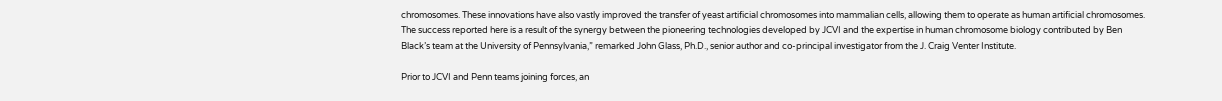chromosomes. These innovations have also vastly improved the transfer of yeast artificial chromosomes into mammalian cells, allowing them to operate as human artificial chromosomes. The success reported here is a result of the synergy between the pioneering technologies developed by JCVI and the expertise in human chromosome biology contributed by Ben Black’s team at the University of Pennsylvania,” remarked John Glass, Ph.D., senior author and co-principal investigator from the J. Craig Venter Institute.

Prior to JCVI and Penn teams joining forces, an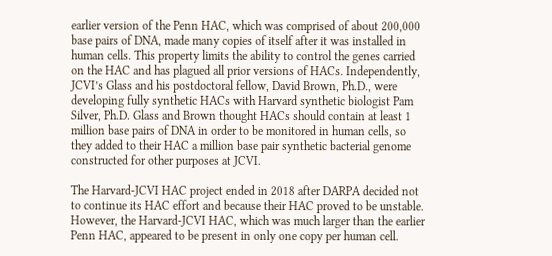earlier version of the Penn HAC, which was comprised of about 200,000 base pairs of DNA, made many copies of itself after it was installed in human cells. This property limits the ability to control the genes carried on the HAC and has plagued all prior versions of HACs. Independently, JCVI’s Glass and his postdoctoral fellow, David Brown, Ph.D., were developing fully synthetic HACs with Harvard synthetic biologist Pam Silver, Ph.D. Glass and Brown thought HACs should contain at least 1 million base pairs of DNA in order to be monitored in human cells, so they added to their HAC a million base pair synthetic bacterial genome constructed for other purposes at JCVI.

The Harvard-JCVI HAC project ended in 2018 after DARPA decided not to continue its HAC effort and because their HAC proved to be unstable. However, the Harvard-JCVI HAC, which was much larger than the earlier Penn HAC, appeared to be present in only one copy per human cell.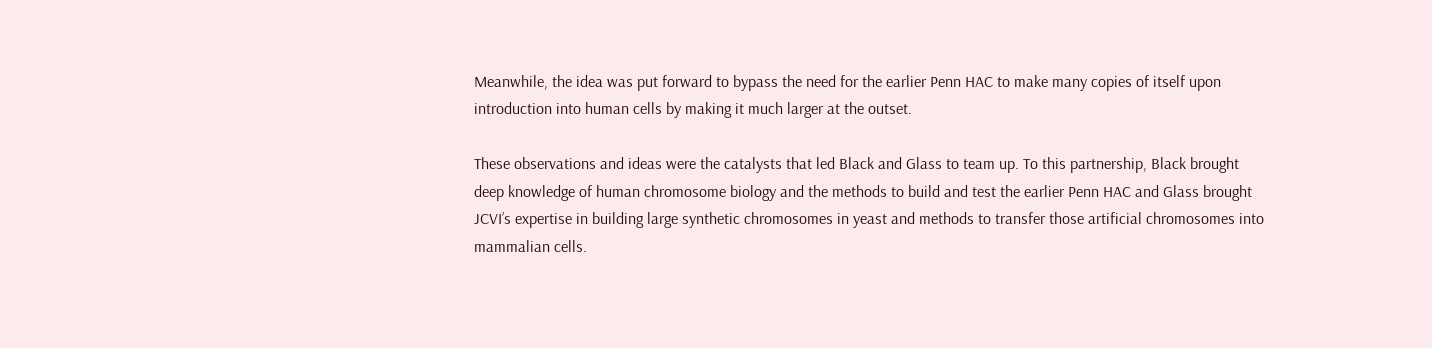Meanwhile, the idea was put forward to bypass the need for the earlier Penn HAC to make many copies of itself upon introduction into human cells by making it much larger at the outset.

These observations and ideas were the catalysts that led Black and Glass to team up. To this partnership, Black brought deep knowledge of human chromosome biology and the methods to build and test the earlier Penn HAC and Glass brought JCVI’s expertise in building large synthetic chromosomes in yeast and methods to transfer those artificial chromosomes into mammalian cells.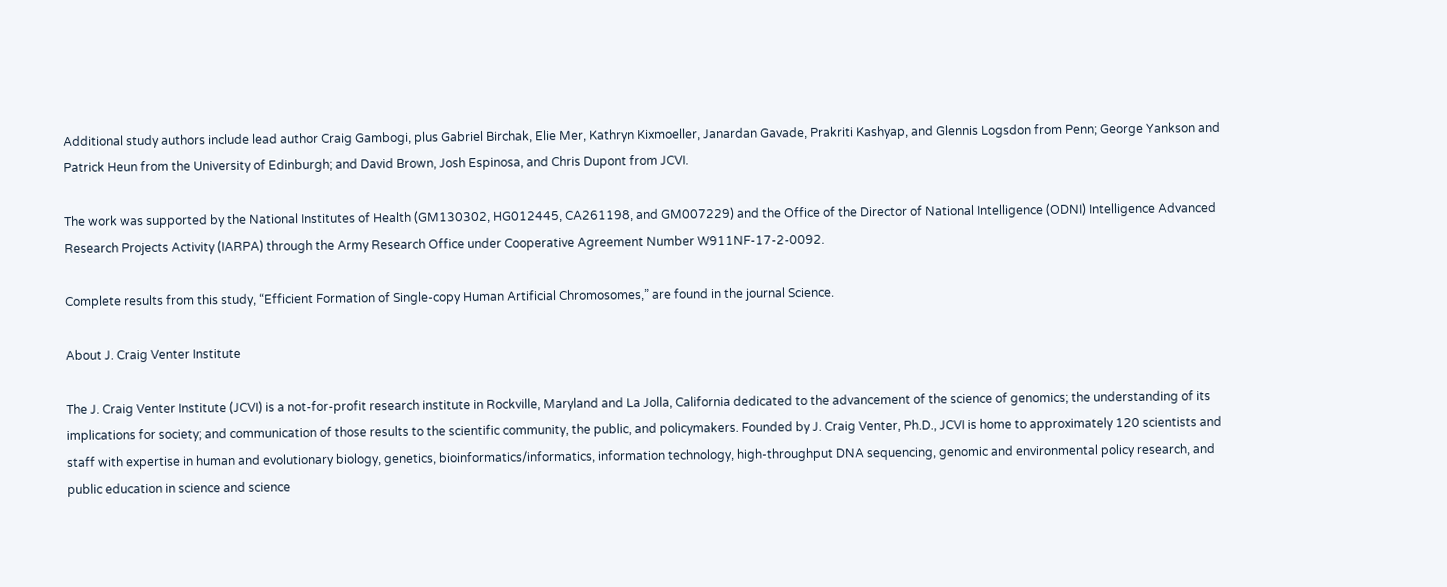Additional study authors include lead author Craig Gambogi, plus Gabriel Birchak, Elie Mer, Kathryn Kixmoeller, Janardan Gavade, Prakriti Kashyap, and Glennis Logsdon from Penn; George Yankson and Patrick Heun from the University of Edinburgh; and David Brown, Josh Espinosa, and Chris Dupont from JCVI.

The work was supported by the National Institutes of Health (GM130302, HG012445, CA261198, and GM007229) and the Office of the Director of National Intelligence (ODNI) Intelligence Advanced Research Projects Activity (IARPA) through the Army Research Office under Cooperative Agreement Number W911NF-17-2-0092.

Complete results from this study, “Efficient Formation of Single-copy Human Artificial Chromosomes,” are found in the journal Science.

About J. Craig Venter Institute

The J. Craig Venter Institute (JCVI) is a not-for-profit research institute in Rockville, Maryland and La Jolla, California dedicated to the advancement of the science of genomics; the understanding of its implications for society; and communication of those results to the scientific community, the public, and policymakers. Founded by J. Craig Venter, Ph.D., JCVI is home to approximately 120 scientists and staff with expertise in human and evolutionary biology, genetics, bioinformatics/informatics, information technology, high-throughput DNA sequencing, genomic and environmental policy research, and public education in science and science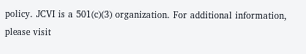policy. JCVI is a 501(c)(3) organization. For additional information, please visit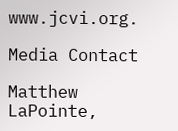www.jcvi.org.

Media Contact

Matthew LaPointe,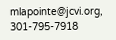mlapointe@jcvi.org, 301-795-7918